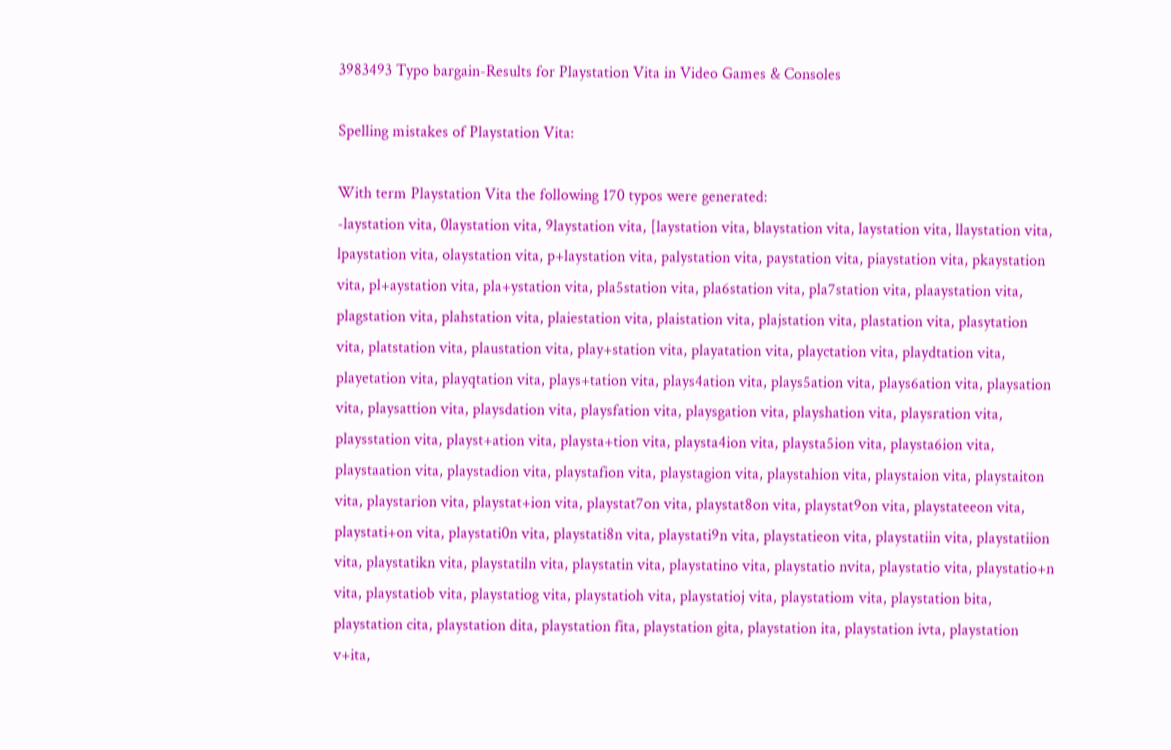3983493 Typo bargain-Results for Playstation Vita in Video Games & Consoles

Spelling mistakes of Playstation Vita:

With term Playstation Vita the following 170 typos were generated:
-laystation vita, 0laystation vita, 9laystation vita, [laystation vita, blaystation vita, laystation vita, llaystation vita, lpaystation vita, olaystation vita, p+laystation vita, palystation vita, paystation vita, piaystation vita, pkaystation vita, pl+aystation vita, pla+ystation vita, pla5station vita, pla6station vita, pla7station vita, plaaystation vita, plagstation vita, plahstation vita, plaiestation vita, plaistation vita, plajstation vita, plastation vita, plasytation vita, platstation vita, plaustation vita, play+station vita, playatation vita, playctation vita, playdtation vita, playetation vita, playqtation vita, plays+tation vita, plays4ation vita, plays5ation vita, plays6ation vita, playsation vita, playsattion vita, playsdation vita, playsfation vita, playsgation vita, playshation vita, playsration vita, playsstation vita, playst+ation vita, playsta+tion vita, playsta4ion vita, playsta5ion vita, playsta6ion vita, playstaation vita, playstadion vita, playstafion vita, playstagion vita, playstahion vita, playstaion vita, playstaiton vita, playstarion vita, playstat+ion vita, playstat7on vita, playstat8on vita, playstat9on vita, playstateeon vita, playstati+on vita, playstati0n vita, playstati8n vita, playstati9n vita, playstatieon vita, playstatiin vita, playstatiion vita, playstatikn vita, playstatiln vita, playstatin vita, playstatino vita, playstatio nvita, playstatio vita, playstatio+n vita, playstatiob vita, playstatiog vita, playstatioh vita, playstatioj vita, playstatiom vita, playstation bita, playstation cita, playstation dita, playstation fita, playstation gita, playstation ita, playstation ivta, playstation v+ita,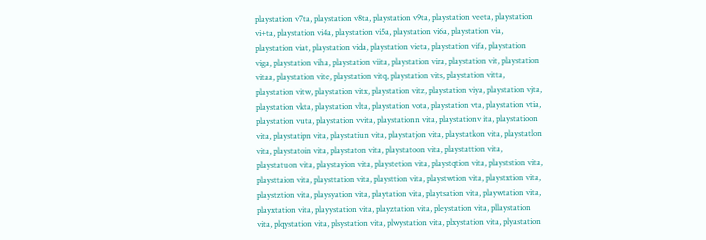playstation v7ta, playstation v8ta, playstation v9ta, playstation veeta, playstation vi+ta, playstation vi4a, playstation vi5a, playstation vi6a, playstation via, playstation viat, playstation vida, playstation vieta, playstation vifa, playstation viga, playstation viha, playstation viita, playstation vira, playstation vit, playstation vitaa, playstation vite, playstation vitq, playstation vits, playstation vitta, playstation vitw, playstation vitx, playstation vitz, playstation viya, playstation vjta, playstation vkta, playstation vlta, playstation vota, playstation vta, playstation vtia, playstation vuta, playstation vvita, playstationn vita, playstationv ita, playstatioon vita, playstatipn vita, playstatiun vita, playstatjon vita, playstatkon vita, playstatlon vita, playstatoin vita, playstaton vita, playstatoon vita, playstattion vita, playstatuon vita, playstayion vita, playstetion vita, playstqtion vita, playststion vita, playsttaion vita, playsttation vita, playsttion vita, playstwtion vita, playstxtion vita, playstztion vita, playsyation vita, playtation vita, playtsation vita, playwtation vita, playxtation vita, playystation vita, playztation vita, pleystation vita, pllaystation vita, plqystation vita, plsystation vita, plwystation vita, plxystation vita, plyastation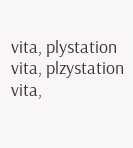vita, plystation vita, plzystation vita,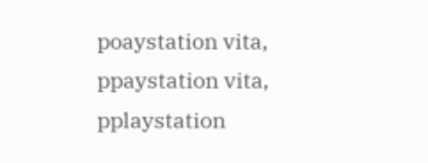poaystation vita, ppaystation vita, pplaystation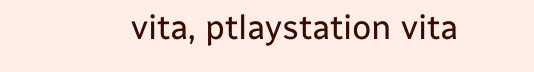vita, ptlaystation vita